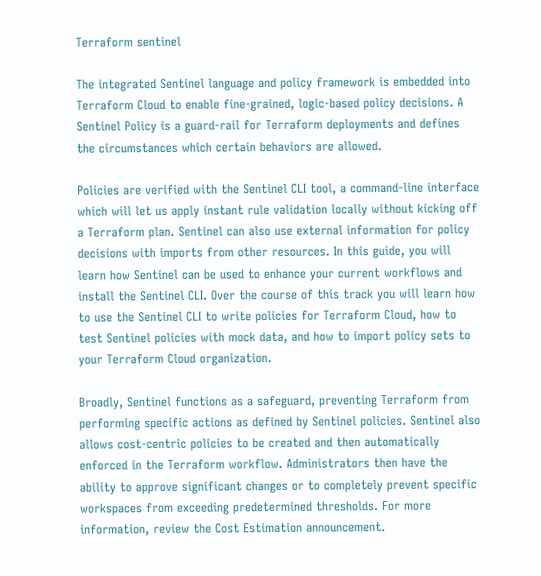Terraform sentinel

The integrated Sentinel language and policy framework is embedded into Terraform Cloud to enable fine-grained, logic-based policy decisions. A Sentinel Policy is a guard-rail for Terraform deployments and defines the circumstances which certain behaviors are allowed.

Policies are verified with the Sentinel CLI tool, a command-line interface which will let us apply instant rule validation locally without kicking off a Terraform plan. Sentinel can also use external information for policy decisions with imports from other resources. In this guide, you will learn how Sentinel can be used to enhance your current workflows and install the Sentinel CLI. Over the course of this track you will learn how to use the Sentinel CLI to write policies for Terraform Cloud, how to test Sentinel policies with mock data, and how to import policy sets to your Terraform Cloud organization.

Broadly, Sentinel functions as a safeguard, preventing Terraform from performing specific actions as defined by Sentinel policies. Sentinel also allows cost-centric policies to be created and then automatically enforced in the Terraform workflow. Administrators then have the ability to approve significant changes or to completely prevent specific workspaces from exceeding predetermined thresholds. For more information, review the Cost Estimation announcement.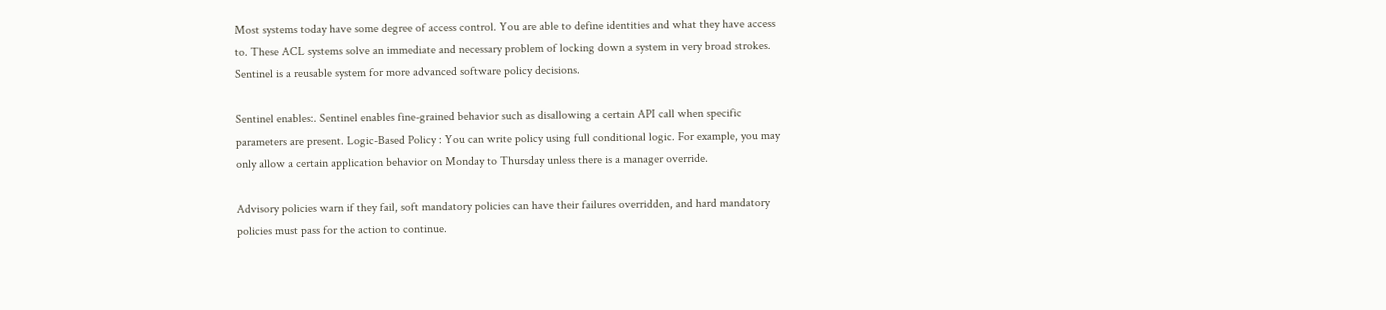Most systems today have some degree of access control. You are able to define identities and what they have access to. These ACL systems solve an immediate and necessary problem of locking down a system in very broad strokes. Sentinel is a reusable system for more advanced software policy decisions.

Sentinel enables:. Sentinel enables fine-grained behavior such as disallowing a certain API call when specific parameters are present. Logic-Based Policy : You can write policy using full conditional logic. For example, you may only allow a certain application behavior on Monday to Thursday unless there is a manager override.

Advisory policies warn if they fail, soft mandatory policies can have their failures overridden, and hard mandatory policies must pass for the action to continue.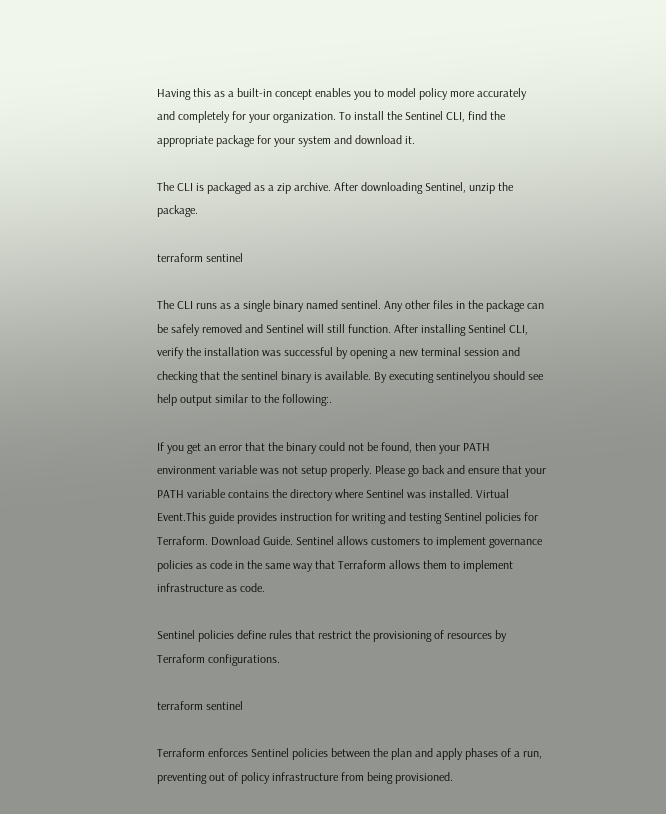Having this as a built-in concept enables you to model policy more accurately and completely for your organization. To install the Sentinel CLI, find the appropriate package for your system and download it.

The CLI is packaged as a zip archive. After downloading Sentinel, unzip the package.

terraform sentinel

The CLI runs as a single binary named sentinel. Any other files in the package can be safely removed and Sentinel will still function. After installing Sentinel CLI, verify the installation was successful by opening a new terminal session and checking that the sentinel binary is available. By executing sentinelyou should see help output similar to the following:.

If you get an error that the binary could not be found, then your PATH environment variable was not setup properly. Please go back and ensure that your PATH variable contains the directory where Sentinel was installed. Virtual Event.This guide provides instruction for writing and testing Sentinel policies for Terraform. Download Guide. Sentinel allows customers to implement governance policies as code in the same way that Terraform allows them to implement infrastructure as code.

Sentinel policies define rules that restrict the provisioning of resources by Terraform configurations.

terraform sentinel

Terraform enforces Sentinel policies between the plan and apply phases of a run, preventing out of policy infrastructure from being provisioned.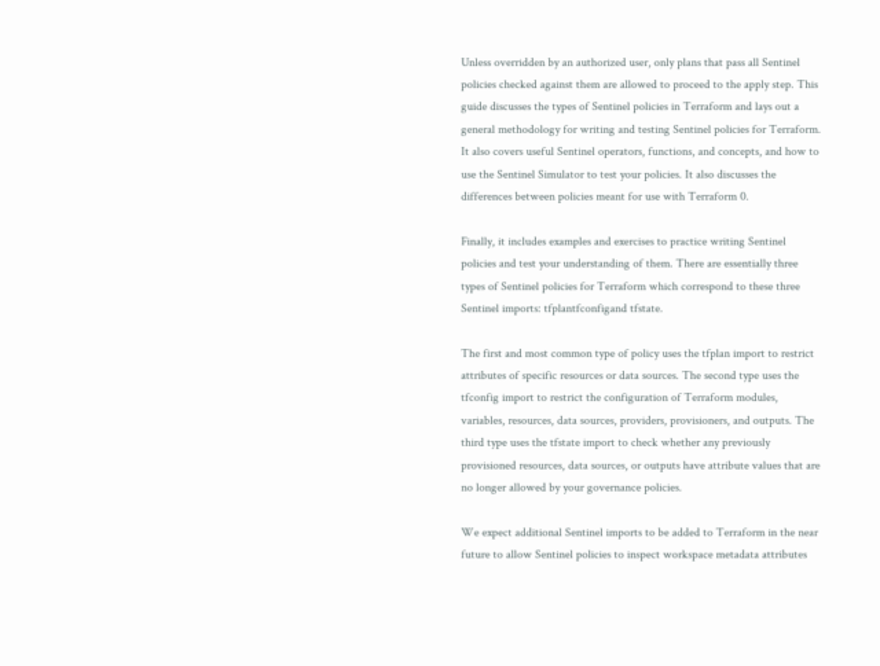Unless overridden by an authorized user, only plans that pass all Sentinel policies checked against them are allowed to proceed to the apply step. This guide discusses the types of Sentinel policies in Terraform and lays out a general methodology for writing and testing Sentinel policies for Terraform. It also covers useful Sentinel operators, functions, and concepts, and how to use the Sentinel Simulator to test your policies. It also discusses the differences between policies meant for use with Terraform 0.

Finally, it includes examples and exercises to practice writing Sentinel policies and test your understanding of them. There are essentially three types of Sentinel policies for Terraform which correspond to these three Sentinel imports: tfplantfconfigand tfstate.

The first and most common type of policy uses the tfplan import to restrict attributes of specific resources or data sources. The second type uses the tfconfig import to restrict the configuration of Terraform modules, variables, resources, data sources, providers, provisioners, and outputs. The third type uses the tfstate import to check whether any previously provisioned resources, data sources, or outputs have attribute values that are no longer allowed by your governance policies.

We expect additional Sentinel imports to be added to Terraform in the near future to allow Sentinel policies to inspect workspace metadata attributes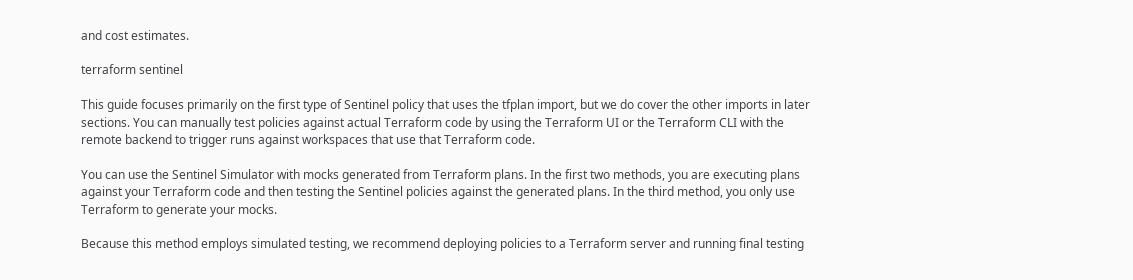and cost estimates.

terraform sentinel

This guide focuses primarily on the first type of Sentinel policy that uses the tfplan import, but we do cover the other imports in later sections. You can manually test policies against actual Terraform code by using the Terraform UI or the Terraform CLI with the remote backend to trigger runs against workspaces that use that Terraform code.

You can use the Sentinel Simulator with mocks generated from Terraform plans. In the first two methods, you are executing plans against your Terraform code and then testing the Sentinel policies against the generated plans. In the third method, you only use Terraform to generate your mocks.

Because this method employs simulated testing, we recommend deploying policies to a Terraform server and running final testing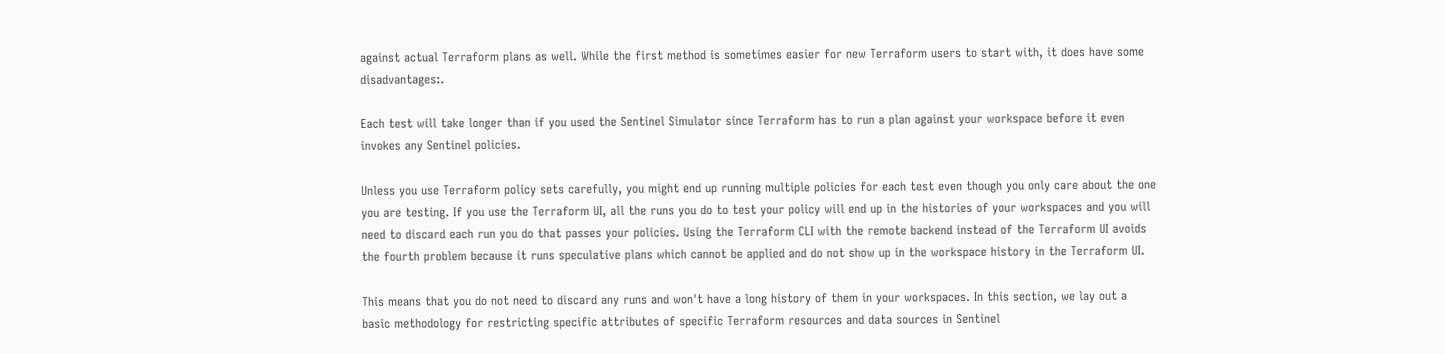against actual Terraform plans as well. While the first method is sometimes easier for new Terraform users to start with, it does have some disadvantages:.

Each test will take longer than if you used the Sentinel Simulator since Terraform has to run a plan against your workspace before it even invokes any Sentinel policies.

Unless you use Terraform policy sets carefully, you might end up running multiple policies for each test even though you only care about the one you are testing. If you use the Terraform UI, all the runs you do to test your policy will end up in the histories of your workspaces and you will need to discard each run you do that passes your policies. Using the Terraform CLI with the remote backend instead of the Terraform UI avoids the fourth problem because it runs speculative plans which cannot be applied and do not show up in the workspace history in the Terraform UI.

This means that you do not need to discard any runs and won't have a long history of them in your workspaces. In this section, we lay out a basic methodology for restricting specific attributes of specific Terraform resources and data sources in Sentinel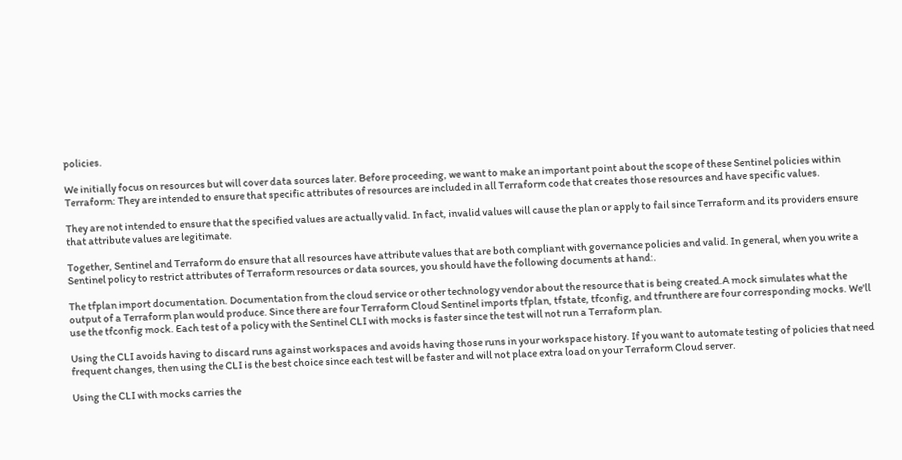policies.

We initially focus on resources but will cover data sources later. Before proceeding, we want to make an important point about the scope of these Sentinel policies within Terraform: They are intended to ensure that specific attributes of resources are included in all Terraform code that creates those resources and have specific values.

They are not intended to ensure that the specified values are actually valid. In fact, invalid values will cause the plan or apply to fail since Terraform and its providers ensure that attribute values are legitimate.

Together, Sentinel and Terraform do ensure that all resources have attribute values that are both compliant with governance policies and valid. In general, when you write a Sentinel policy to restrict attributes of Terraform resources or data sources, you should have the following documents at hand:.

The tfplan import documentation. Documentation from the cloud service or other technology vendor about the resource that is being created.A mock simulates what the output of a Terraform plan would produce. Since there are four Terraform Cloud Sentinel imports tfplan, tfstate, tfconfig, and tfrunthere are four corresponding mocks. We'll use the tfconfig mock. Each test of a policy with the Sentinel CLI with mocks is faster since the test will not run a Terraform plan.

Using the CLI avoids having to discard runs against workspaces and avoids having those runs in your workspace history. If you want to automate testing of policies that need frequent changes, then using the CLI is the best choice since each test will be faster and will not place extra load on your Terraform Cloud server.

Using the CLI with mocks carries the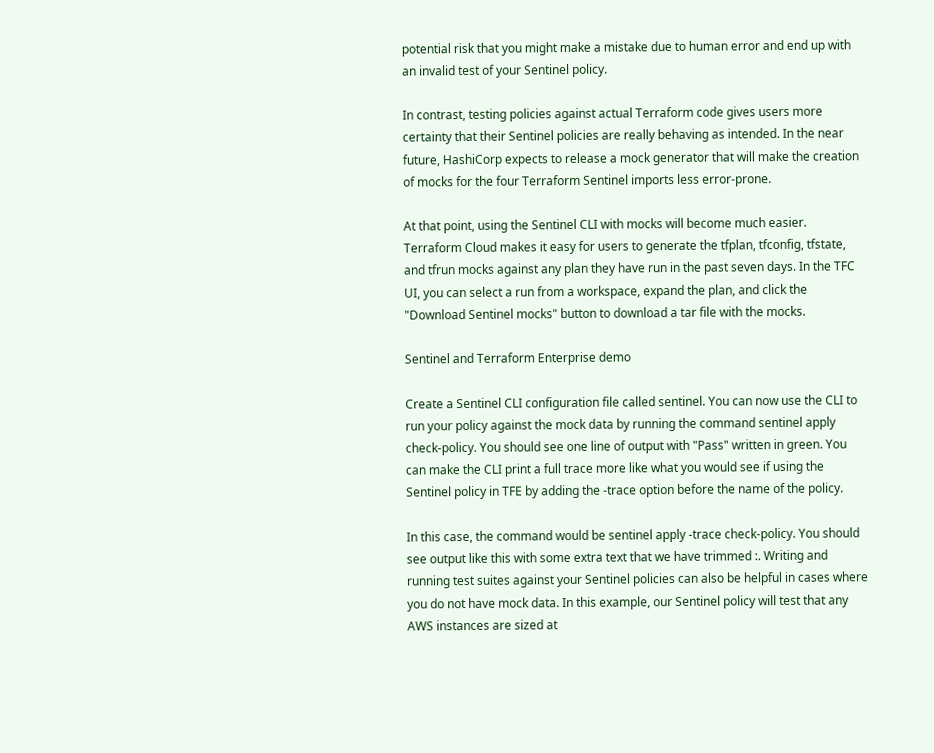potential risk that you might make a mistake due to human error and end up with an invalid test of your Sentinel policy.

In contrast, testing policies against actual Terraform code gives users more certainty that their Sentinel policies are really behaving as intended. In the near future, HashiCorp expects to release a mock generator that will make the creation of mocks for the four Terraform Sentinel imports less error-prone.

At that point, using the Sentinel CLI with mocks will become much easier. Terraform Cloud makes it easy for users to generate the tfplan, tfconfig, tfstate, and tfrun mocks against any plan they have run in the past seven days. In the TFC UI, you can select a run from a workspace, expand the plan, and click the "Download Sentinel mocks" button to download a tar file with the mocks.

Sentinel and Terraform Enterprise demo

Create a Sentinel CLI configuration file called sentinel. You can now use the CLI to run your policy against the mock data by running the command sentinel apply check-policy. You should see one line of output with "Pass" written in green. You can make the CLI print a full trace more like what you would see if using the Sentinel policy in TFE by adding the -trace option before the name of the policy.

In this case, the command would be sentinel apply -trace check-policy. You should see output like this with some extra text that we have trimmed :. Writing and running test suites against your Sentinel policies can also be helpful in cases where you do not have mock data. In this example, our Sentinel policy will test that any AWS instances are sized at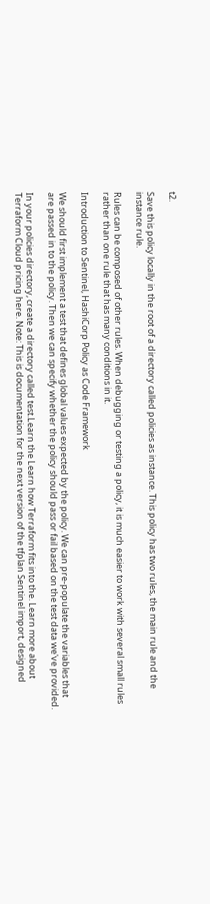t2.

Save this policy locally in the root of a directory called policies as instance. This policy has two rules, the main rule and the instance rule.

Rules can be composed of other rules. When debugging or testing a policy, it is much easier to work with several small rules rather than one rule that has many conditions in it.

Introduction to Sentinel, HashiCorp Policy as Code Framework

We should first implement a test that defines global values expected by the policy. We can pre-populate the variables that are passed in to the policy. Then we can specify whether the policy should pass or fail based on the test data we've provided.

In your policies directory, create a directory called test.Learn the Learn how Terraform fits into the. Learn more about Terraform Cloud pricing here. Note: This is documentation for the next version of the tfplan Sentinel import, designed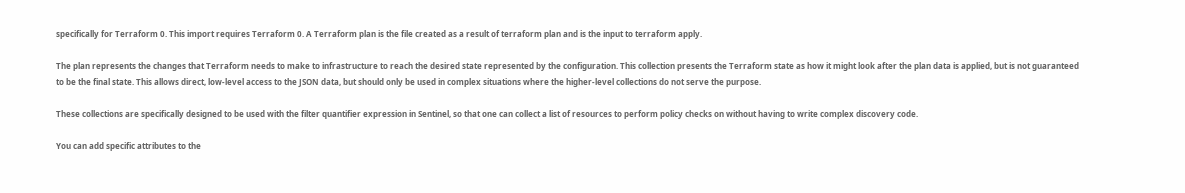specifically for Terraform 0. This import requires Terraform 0. A Terraform plan is the file created as a result of terraform plan and is the input to terraform apply.

The plan represents the changes that Terraform needs to make to infrastructure to reach the desired state represented by the configuration. This collection presents the Terraform state as how it might look after the plan data is applied, but is not guaranteed to be the final state. This allows direct, low-level access to the JSON data, but should only be used in complex situations where the higher-level collections do not serve the purpose.

These collections are specifically designed to be used with the filter quantifier expression in Sentinel, so that one can collect a list of resources to perform policy checks on without having to write complex discovery code.

You can add specific attributes to the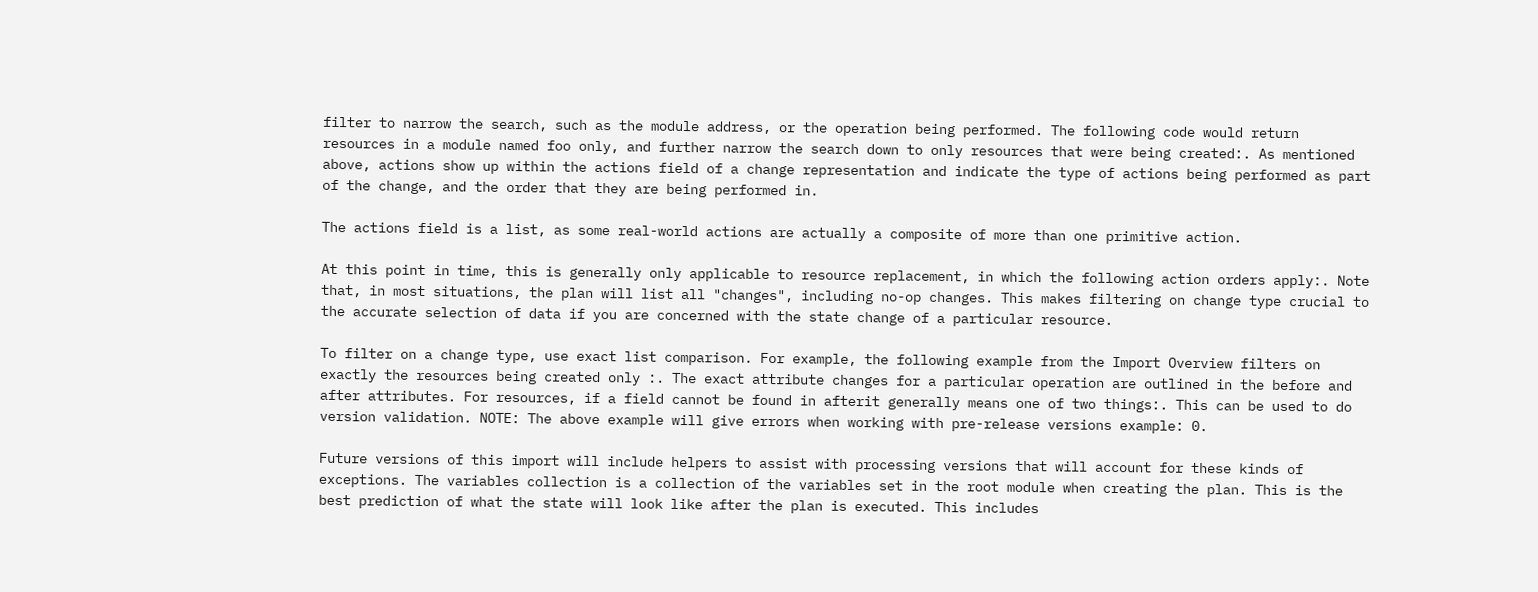filter to narrow the search, such as the module address, or the operation being performed. The following code would return resources in a module named foo only, and further narrow the search down to only resources that were being created:. As mentioned above, actions show up within the actions field of a change representation and indicate the type of actions being performed as part of the change, and the order that they are being performed in.

The actions field is a list, as some real-world actions are actually a composite of more than one primitive action.

At this point in time, this is generally only applicable to resource replacement, in which the following action orders apply:. Note that, in most situations, the plan will list all "changes", including no-op changes. This makes filtering on change type crucial to the accurate selection of data if you are concerned with the state change of a particular resource.

To filter on a change type, use exact list comparison. For example, the following example from the Import Overview filters on exactly the resources being created only :. The exact attribute changes for a particular operation are outlined in the before and after attributes. For resources, if a field cannot be found in afterit generally means one of two things:. This can be used to do version validation. NOTE: The above example will give errors when working with pre-release versions example: 0.

Future versions of this import will include helpers to assist with processing versions that will account for these kinds of exceptions. The variables collection is a collection of the variables set in the root module when creating the plan. This is the best prediction of what the state will look like after the plan is executed. This includes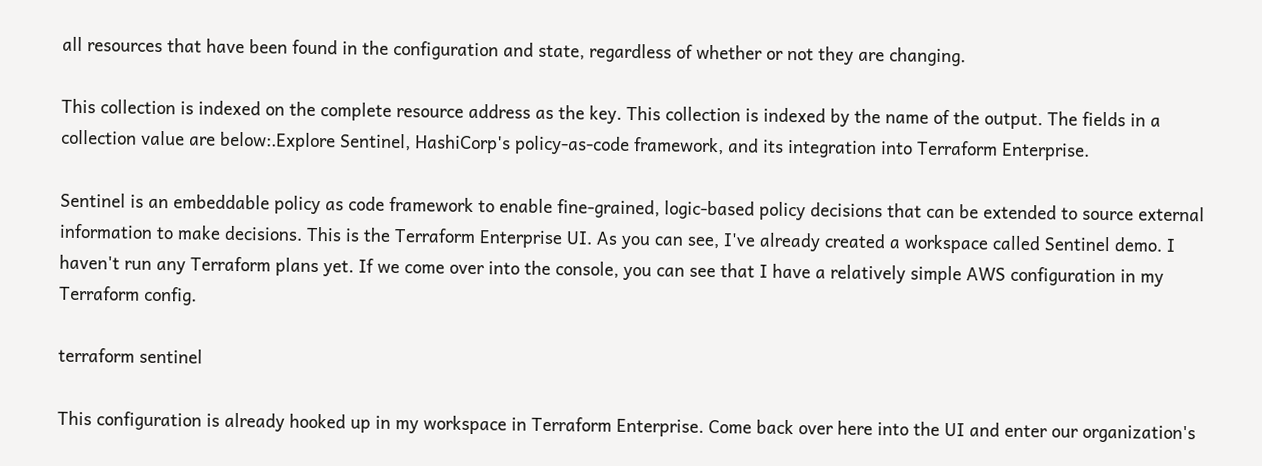all resources that have been found in the configuration and state, regardless of whether or not they are changing.

This collection is indexed on the complete resource address as the key. This collection is indexed by the name of the output. The fields in a collection value are below:.Explore Sentinel, HashiCorp's policy-as-code framework, and its integration into Terraform Enterprise.

Sentinel is an embeddable policy as code framework to enable fine-grained, logic-based policy decisions that can be extended to source external information to make decisions. This is the Terraform Enterprise UI. As you can see, I've already created a workspace called Sentinel demo. I haven't run any Terraform plans yet. If we come over into the console, you can see that I have a relatively simple AWS configuration in my Terraform config.

terraform sentinel

This configuration is already hooked up in my workspace in Terraform Enterprise. Come back over here into the UI and enter our organization's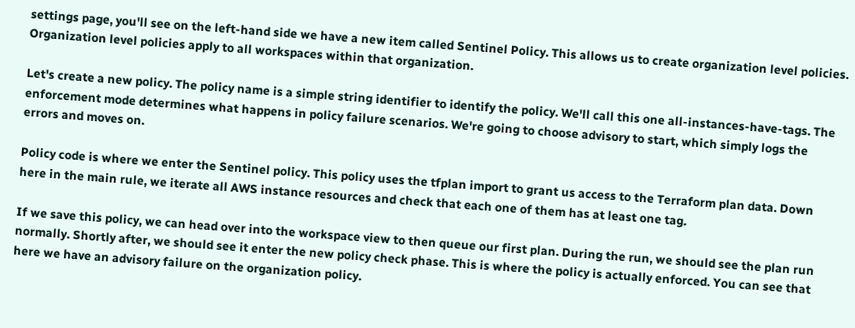settings page, you'll see on the left-hand side we have a new item called Sentinel Policy. This allows us to create organization level policies. Organization level policies apply to all workspaces within that organization.

Let's create a new policy. The policy name is a simple string identifier to identify the policy. We'll call this one all-instances-have-tags. The enforcement mode determines what happens in policy failure scenarios. We're going to choose advisory to start, which simply logs the errors and moves on.

Policy code is where we enter the Sentinel policy. This policy uses the tfplan import to grant us access to the Terraform plan data. Down here in the main rule, we iterate all AWS instance resources and check that each one of them has at least one tag.

If we save this policy, we can head over into the workspace view to then queue our first plan. During the run, we should see the plan run normally. Shortly after, we should see it enter the new policy check phase. This is where the policy is actually enforced. You can see that here we have an advisory failure on the organization policy.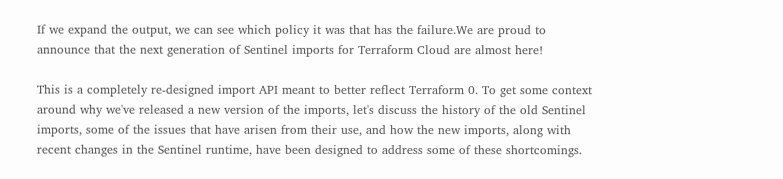If we expand the output, we can see which policy it was that has the failure.We are proud to announce that the next generation of Sentinel imports for Terraform Cloud are almost here!

This is a completely re-designed import API meant to better reflect Terraform 0. To get some context around why we've released a new version of the imports, let's discuss the history of the old Sentinel imports, some of the issues that have arisen from their use, and how the new imports, along with recent changes in the Sentinel runtime, have been designed to address some of these shortcomings.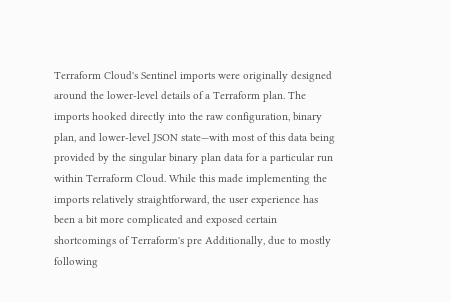Terraform Cloud's Sentinel imports were originally designed around the lower-level details of a Terraform plan. The imports hooked directly into the raw configuration, binary plan, and lower-level JSON state—with most of this data being provided by the singular binary plan data for a particular run within Terraform Cloud. While this made implementing the imports relatively straightforward, the user experience has been a bit more complicated and exposed certain shortcomings of Terraform's pre Additionally, due to mostly following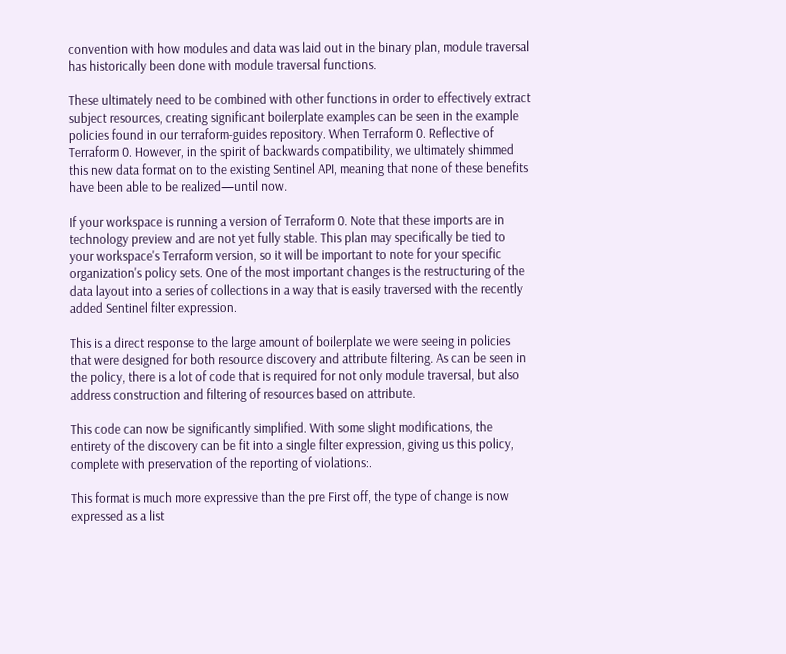convention with how modules and data was laid out in the binary plan, module traversal has historically been done with module traversal functions.

These ultimately need to be combined with other functions in order to effectively extract subject resources, creating significant boilerplate examples can be seen in the example policies found in our terraform-guides repository. When Terraform 0. Reflective of Terraform 0. However, in the spirit of backwards compatibility, we ultimately shimmed this new data format on to the existing Sentinel API, meaning that none of these benefits have been able to be realized—until now.

If your workspace is running a version of Terraform 0. Note that these imports are in technology preview and are not yet fully stable. This plan may specifically be tied to your workspace's Terraform version, so it will be important to note for your specific organization's policy sets. One of the most important changes is the restructuring of the data layout into a series of collections in a way that is easily traversed with the recently added Sentinel filter expression.

This is a direct response to the large amount of boilerplate we were seeing in policies that were designed for both resource discovery and attribute filtering. As can be seen in the policy, there is a lot of code that is required for not only module traversal, but also address construction and filtering of resources based on attribute.

This code can now be significantly simplified. With some slight modifications, the entirety of the discovery can be fit into a single filter expression, giving us this policy, complete with preservation of the reporting of violations:.

This format is much more expressive than the pre First off, the type of change is now expressed as a list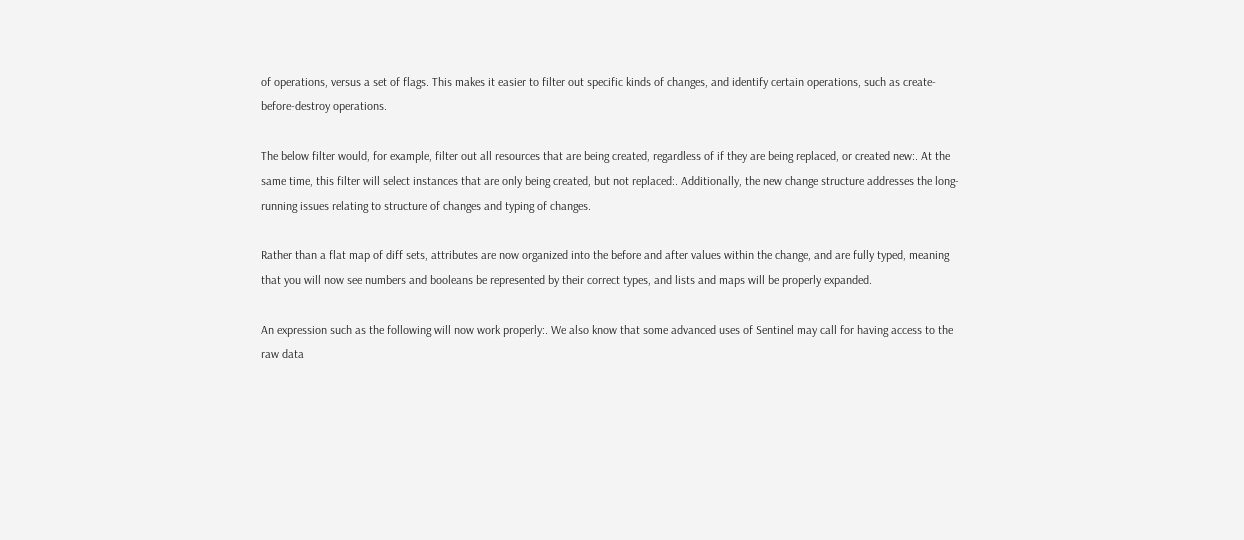of operations, versus a set of flags. This makes it easier to filter out specific kinds of changes, and identify certain operations, such as create-before-destroy operations.

The below filter would, for example, filter out all resources that are being created, regardless of if they are being replaced, or created new:. At the same time, this filter will select instances that are only being created, but not replaced:. Additionally, the new change structure addresses the long-running issues relating to structure of changes and typing of changes.

Rather than a flat map of diff sets, attributes are now organized into the before and after values within the change, and are fully typed, meaning that you will now see numbers and booleans be represented by their correct types, and lists and maps will be properly expanded.

An expression such as the following will now work properly:. We also know that some advanced uses of Sentinel may call for having access to the raw data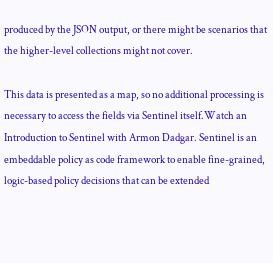produced by the JSON output, or there might be scenarios that the higher-level collections might not cover.

This data is presented as a map, so no additional processing is necessary to access the fields via Sentinel itself.Watch an Introduction to Sentinel with Armon Dadgar. Sentinel is an embeddable policy as code framework to enable fine-grained, logic-based policy decisions that can be extended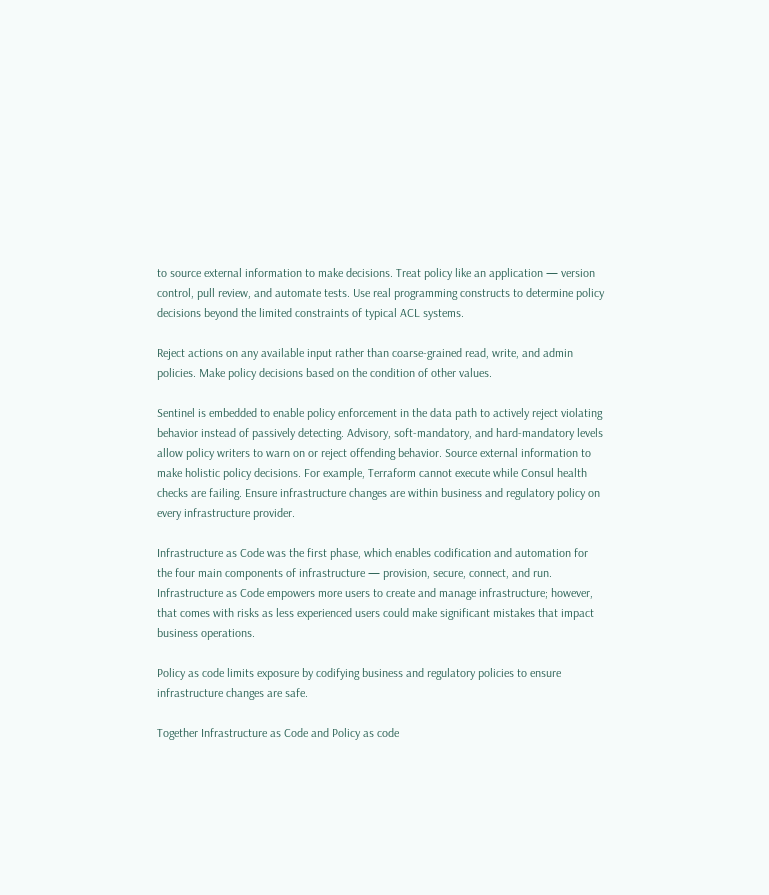to source external information to make decisions. Treat policy like an application — version control, pull review, and automate tests. Use real programming constructs to determine policy decisions beyond the limited constraints of typical ACL systems.

Reject actions on any available input rather than coarse-grained read, write, and admin policies. Make policy decisions based on the condition of other values.

Sentinel is embedded to enable policy enforcement in the data path to actively reject violating behavior instead of passively detecting. Advisory, soft-mandatory, and hard-mandatory levels allow policy writers to warn on or reject offending behavior. Source external information to make holistic policy decisions. For example, Terraform cannot execute while Consul health checks are failing. Ensure infrastructure changes are within business and regulatory policy on every infrastructure provider.

Infrastructure as Code was the first phase, which enables codification and automation for the four main components of infrastructure — provision, secure, connect, and run. Infrastructure as Code empowers more users to create and manage infrastructure; however, that comes with risks as less experienced users could make significant mistakes that impact business operations.

Policy as code limits exposure by codifying business and regulatory policies to ensure infrastructure changes are safe.

Together Infrastructure as Code and Policy as code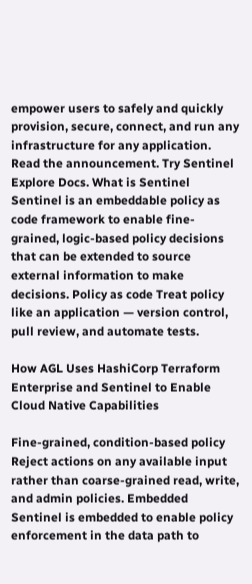empower users to safely and quickly provision, secure, connect, and run any infrastructure for any application. Read the announcement. Try Sentinel Explore Docs. What is Sentinel Sentinel is an embeddable policy as code framework to enable fine-grained, logic-based policy decisions that can be extended to source external information to make decisions. Policy as code Treat policy like an application — version control, pull review, and automate tests.

How AGL Uses HashiCorp Terraform Enterprise and Sentinel to Enable Cloud Native Capabilities

Fine-grained, condition-based policy Reject actions on any available input rather than coarse-grained read, write, and admin policies. Embedded Sentinel is embedded to enable policy enforcement in the data path to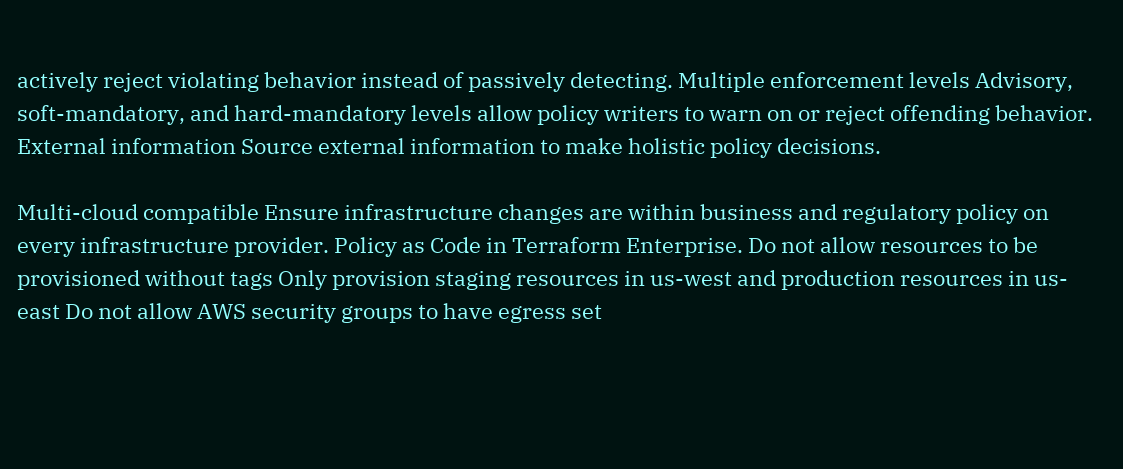actively reject violating behavior instead of passively detecting. Multiple enforcement levels Advisory, soft-mandatory, and hard-mandatory levels allow policy writers to warn on or reject offending behavior. External information Source external information to make holistic policy decisions.

Multi-cloud compatible Ensure infrastructure changes are within business and regulatory policy on every infrastructure provider. Policy as Code in Terraform Enterprise. Do not allow resources to be provisioned without tags Only provision staging resources in us-west and production resources in us-east Do not allow AWS security groups to have egress set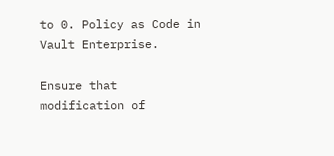to 0. Policy as Code in Vault Enterprise.

Ensure that modification of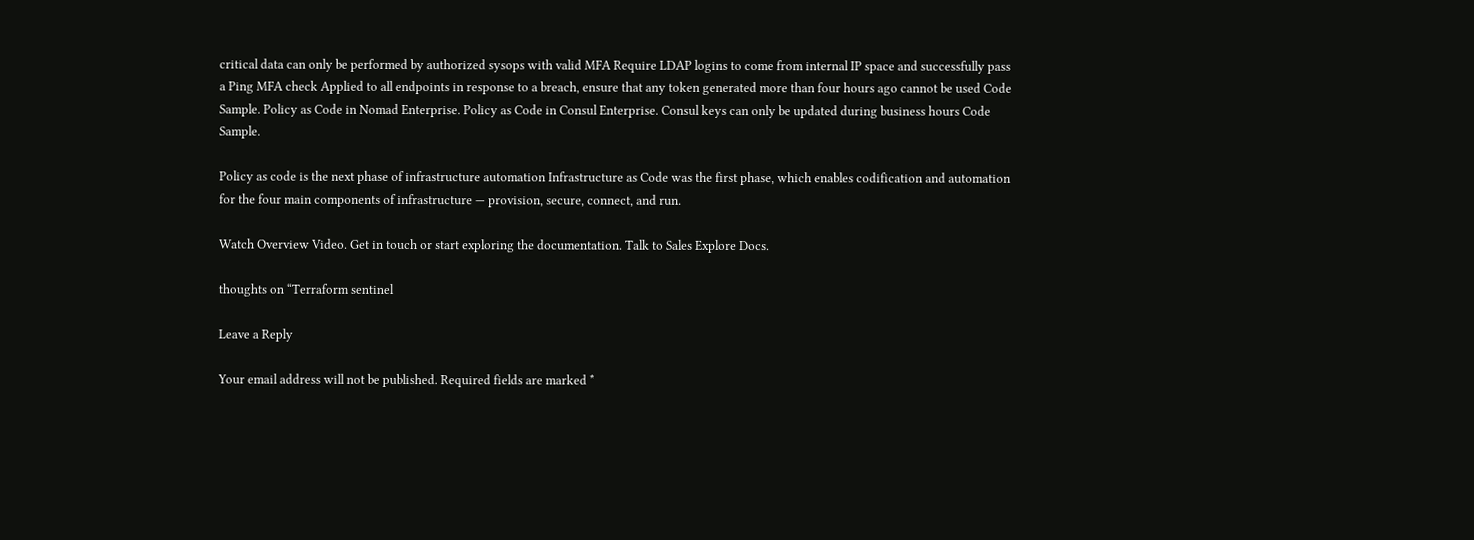critical data can only be performed by authorized sysops with valid MFA Require LDAP logins to come from internal IP space and successfully pass a Ping MFA check Applied to all endpoints in response to a breach, ensure that any token generated more than four hours ago cannot be used Code Sample. Policy as Code in Nomad Enterprise. Policy as Code in Consul Enterprise. Consul keys can only be updated during business hours Code Sample.

Policy as code is the next phase of infrastructure automation Infrastructure as Code was the first phase, which enables codification and automation for the four main components of infrastructure — provision, secure, connect, and run.

Watch Overview Video. Get in touch or start exploring the documentation. Talk to Sales Explore Docs.

thoughts on “Terraform sentinel

Leave a Reply

Your email address will not be published. Required fields are marked *